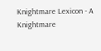Knightmare Lexicon - A Knightmare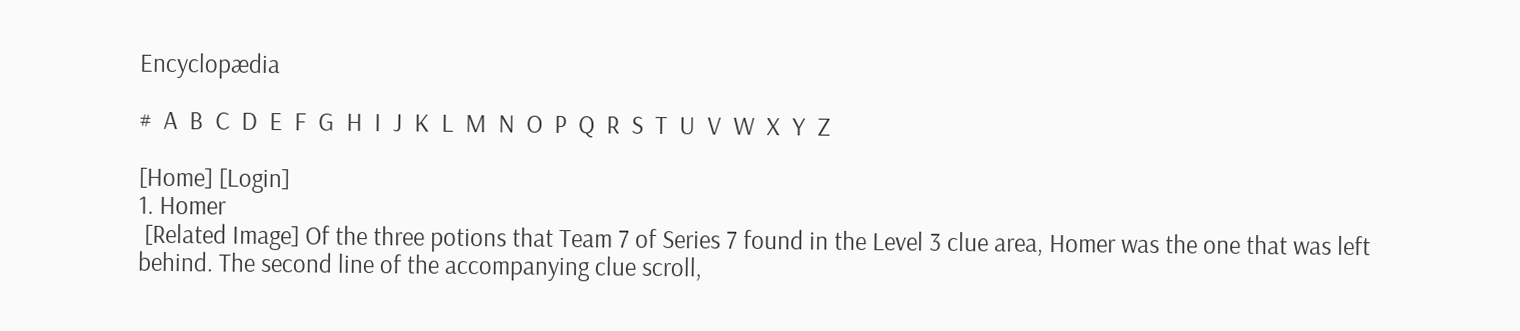Encyclopædia

#  A  B  C  D  E  F  G  H  I  J  K  L  M  N  O  P  Q  R  S  T  U  V  W  X  Y  Z

[Home] [Login]
1. Homer
 [Related Image] Of the three potions that Team 7 of Series 7 found in the Level 3 clue area, Homer was the one that was left behind. The second line of the accompanying clue scroll,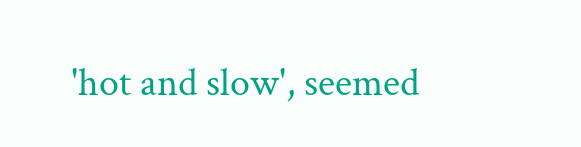'hot and slow', seemed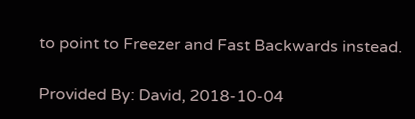to point to Freezer and Fast Backwards instead.

Provided By: David, 2018-10-04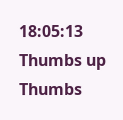18:05:13
Thumbs up    Thumbs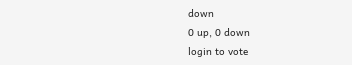down
0 up, 0 down
login to vote